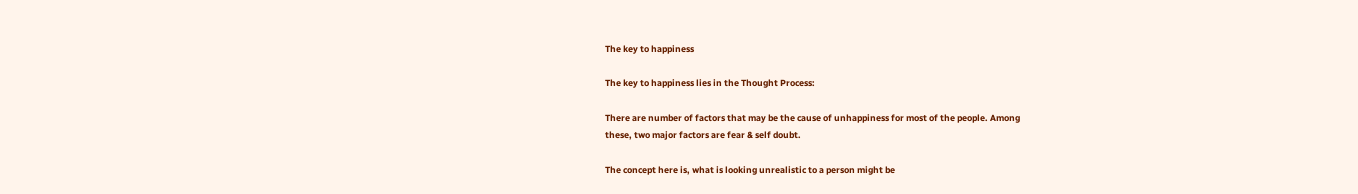The key to happiness

The key to happiness lies in the Thought Process:

There are number of factors that may be the cause of unhappiness for most of the people. Among
these, two major factors are fear & self doubt.

The concept here is, what is looking unrealistic to a person might be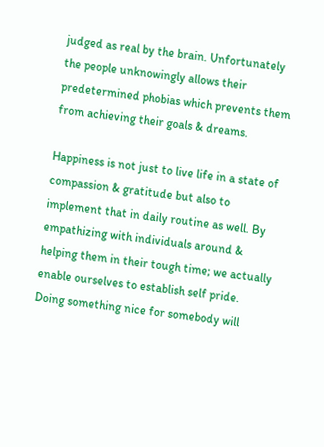judged as real by the brain. Unfortunately the people unknowingly allows their predetermined phobias which prevents them from achieving their goals & dreams.

Happiness is not just to live life in a state of compassion & gratitude but also to implement that in daily routine as well. By empathizing with individuals around & helping them in their tough time; we actually enable ourselves to establish self pride. Doing something nice for somebody will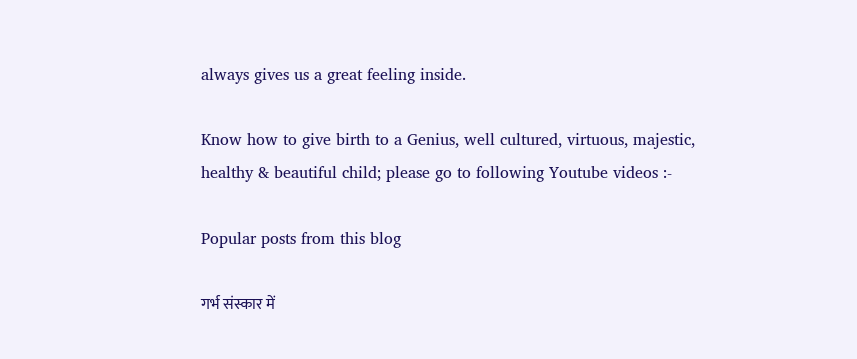always gives us a great feeling inside.

Know how to give birth to a Genius, well cultured, virtuous, majestic, healthy & beautiful child; please go to following Youtube videos :-

Popular posts from this blog

गर्भ संस्कार में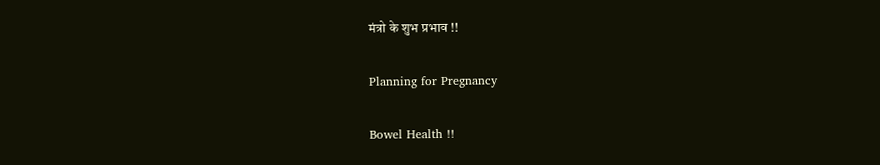मंत्रो के शुभ प्रभाव !!

Planning for Pregnancy

Bowel Health !!